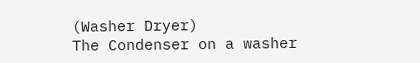(Washer Dryer)
The Condenser on a washer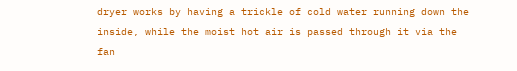dryer works by having a trickle of cold water running down the inside, while the moist hot air is passed through it via the fan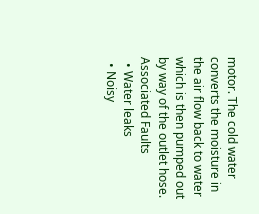motor. The cold water converts the moisture in the air flow back to water which is then pumped out by way of the outlet hose.
Associated Faults
  • Water leaks
  • Noisy